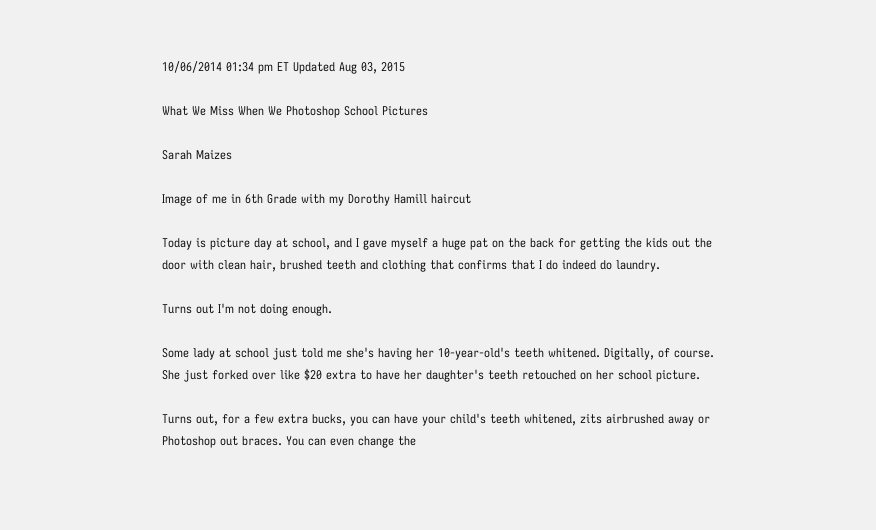10/06/2014 01:34 pm ET Updated Aug 03, 2015

What We Miss When We Photoshop School Pictures

Sarah Maizes

Image of me in 6th Grade with my Dorothy Hamill haircut

Today is picture day at school, and I gave myself a huge pat on the back for getting the kids out the door with clean hair, brushed teeth and clothing that confirms that I do indeed do laundry.

Turns out I'm not doing enough.

Some lady at school just told me she's having her 10-year-old's teeth whitened. Digitally, of course. She just forked over like $20 extra to have her daughter's teeth retouched on her school picture.

Turns out, for a few extra bucks, you can have your child's teeth whitened, zits airbrushed away or Photoshop out braces. You can even change the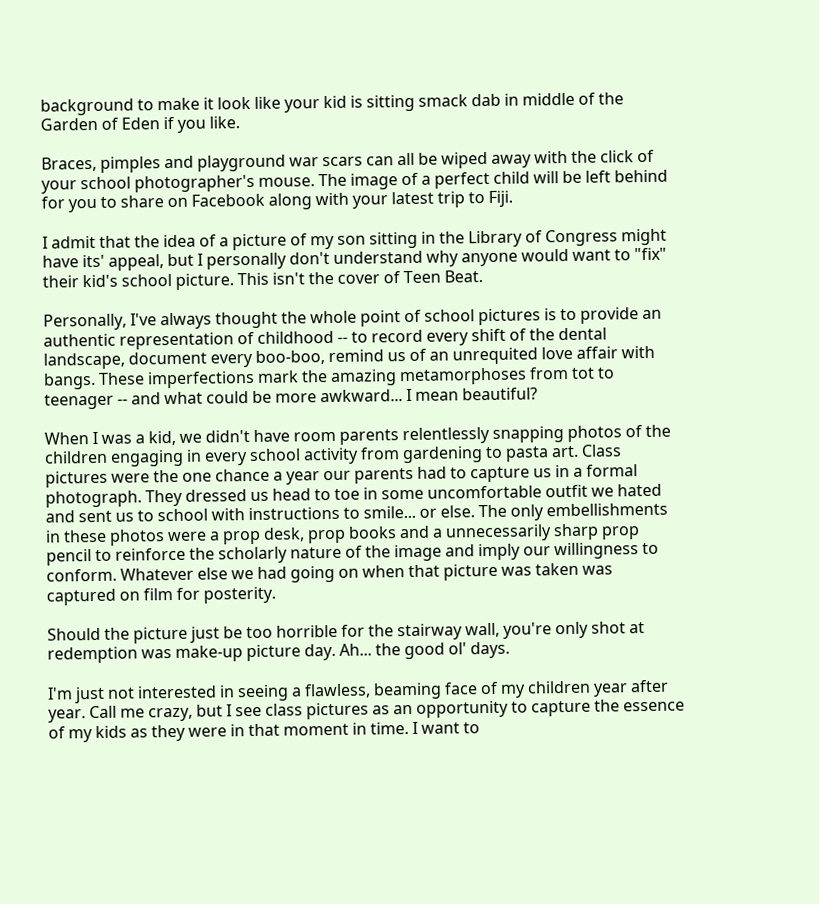background to make it look like your kid is sitting smack dab in middle of the Garden of Eden if you like.

Braces, pimples and playground war scars can all be wiped away with the click of your school photographer's mouse. The image of a perfect child will be left behind for you to share on Facebook along with your latest trip to Fiji.

I admit that the idea of a picture of my son sitting in the Library of Congress might have its' appeal, but I personally don't understand why anyone would want to "fix" their kid's school picture. This isn't the cover of Teen Beat.

Personally, I've always thought the whole point of school pictures is to provide an authentic representation of childhood -- to record every shift of the dental landscape, document every boo-boo, remind us of an unrequited love affair with bangs. These imperfections mark the amazing metamorphoses from tot to teenager -- and what could be more awkward... I mean beautiful?

When I was a kid, we didn't have room parents relentlessly snapping photos of the children engaging in every school activity from gardening to pasta art. Class pictures were the one chance a year our parents had to capture us in a formal photograph. They dressed us head to toe in some uncomfortable outfit we hated and sent us to school with instructions to smile... or else. The only embellishments in these photos were a prop desk, prop books and a unnecessarily sharp prop pencil to reinforce the scholarly nature of the image and imply our willingness to conform. Whatever else we had going on when that picture was taken was captured on film for posterity.

Should the picture just be too horrible for the stairway wall, you're only shot at redemption was make-up picture day. Ah... the good ol' days.

I'm just not interested in seeing a flawless, beaming face of my children year after year. Call me crazy, but I see class pictures as an opportunity to capture the essence of my kids as they were in that moment in time. I want to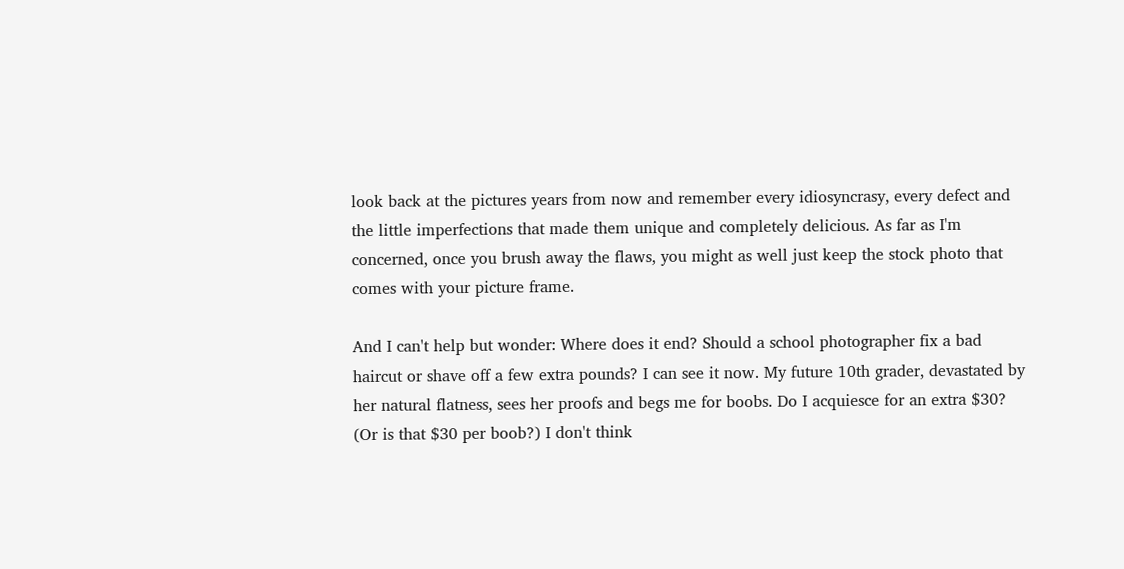look back at the pictures years from now and remember every idiosyncrasy, every defect and the little imperfections that made them unique and completely delicious. As far as I'm concerned, once you brush away the flaws, you might as well just keep the stock photo that comes with your picture frame.

And I can't help but wonder: Where does it end? Should a school photographer fix a bad haircut or shave off a few extra pounds? I can see it now. My future 10th grader, devastated by her natural flatness, sees her proofs and begs me for boobs. Do I acquiesce for an extra $30? (Or is that $30 per boob?) I don't think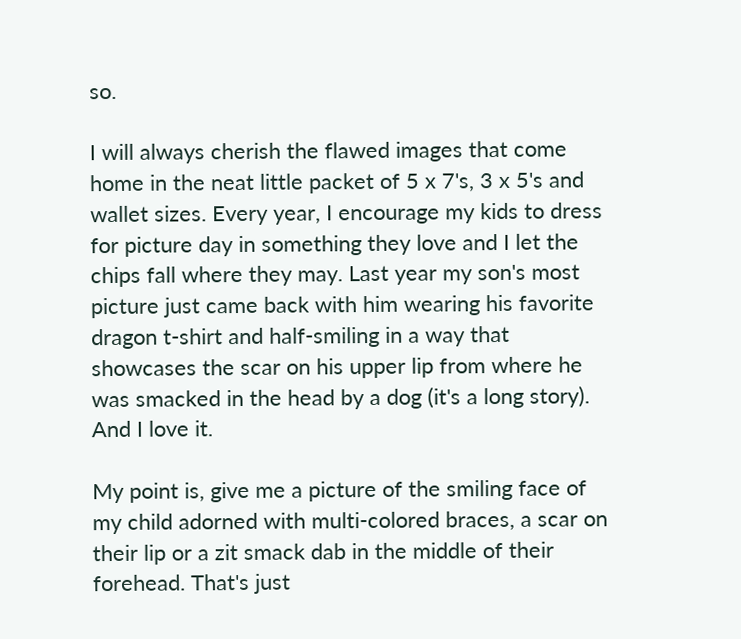so.

I will always cherish the flawed images that come home in the neat little packet of 5 x 7's, 3 x 5's and wallet sizes. Every year, I encourage my kids to dress for picture day in something they love and I let the chips fall where they may. Last year my son's most picture just came back with him wearing his favorite dragon t-shirt and half-smiling in a way that showcases the scar on his upper lip from where he was smacked in the head by a dog (it's a long story). And I love it.

My point is, give me a picture of the smiling face of my child adorned with multi-colored braces, a scar on their lip or a zit smack dab in the middle of their forehead. That's just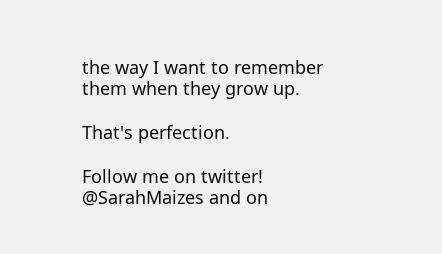the way I want to remember them when they grow up.

That's perfection.

Follow me on twitter! @SarahMaizes and on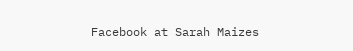Facebook at Sarah Maizes